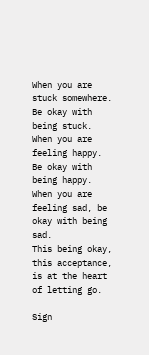When you are stuck somewhere. Be okay with being stuck.
When you are feeling happy. Be okay with being happy.
When you are feeling sad, be okay with being sad.
This being okay, this acceptance, is at the heart of letting go.

Sign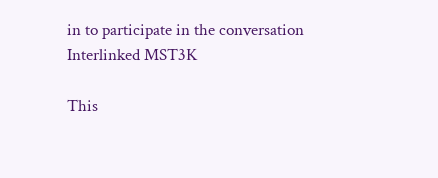in to participate in the conversation
Interlinked MST3K

This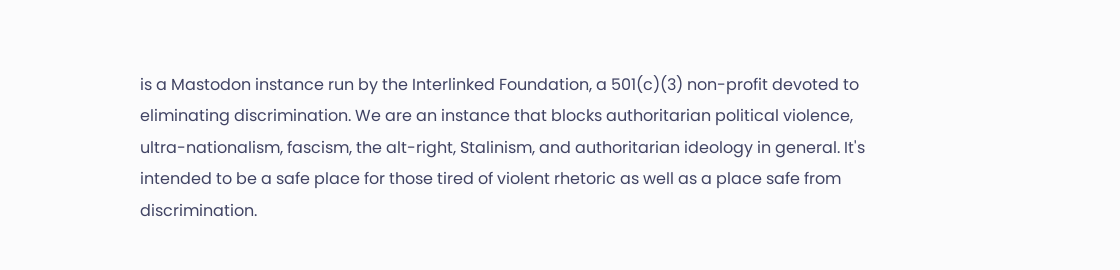is a Mastodon instance run by the Interlinked Foundation, a 501(c)(3) non-profit devoted to eliminating discrimination. We are an instance that blocks authoritarian political violence, ultra-nationalism, fascism, the alt-right, Stalinism, and authoritarian ideology in general. It's intended to be a safe place for those tired of violent rhetoric as well as a place safe from discrimination.